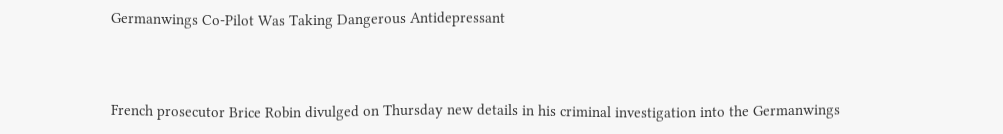Germanwings Co-Pilot Was Taking Dangerous Antidepressant



French prosecutor Brice Robin divulged on Thursday new details in his criminal investigation into the Germanwings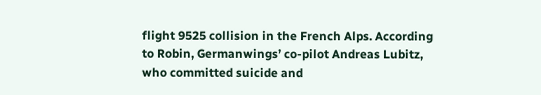flight 9525 collision in the French Alps. According to Robin, Germanwings’ co-pilot Andreas Lubitz, who committed suicide and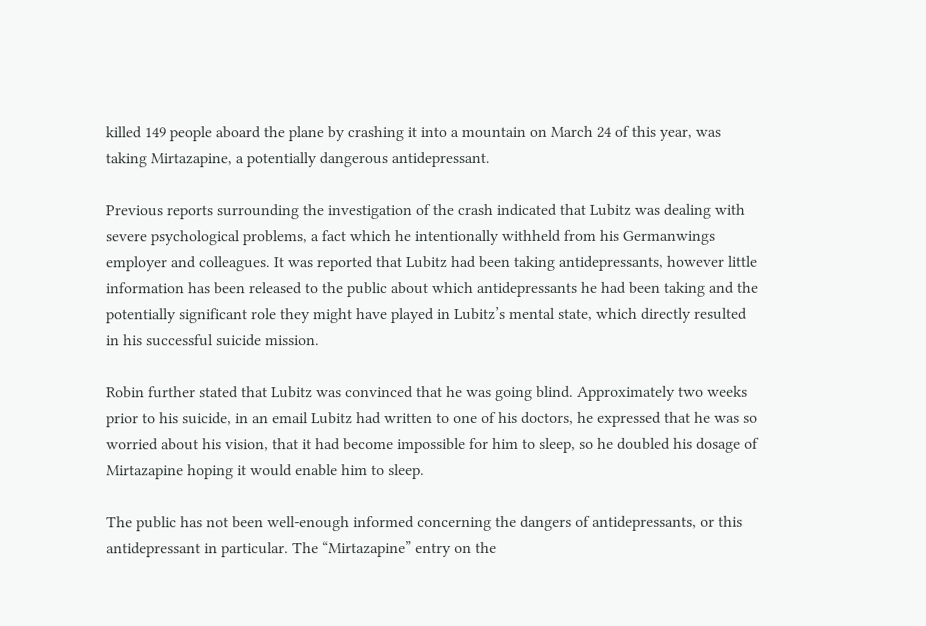killed 149 people aboard the plane by crashing it into a mountain on March 24 of this year, was taking Mirtazapine, a potentially dangerous antidepressant.

Previous reports surrounding the investigation of the crash indicated that Lubitz was dealing with severe psychological problems, a fact which he intentionally withheld from his Germanwings employer and colleagues. It was reported that Lubitz had been taking antidepressants, however little information has been released to the public about which antidepressants he had been taking and the potentially significant role they might have played in Lubitz’s mental state, which directly resulted in his successful suicide mission.

Robin further stated that Lubitz was convinced that he was going blind. Approximately two weeks prior to his suicide, in an email Lubitz had written to one of his doctors, he expressed that he was so worried about his vision, that it had become impossible for him to sleep, so he doubled his dosage of Mirtazapine hoping it would enable him to sleep.

The public has not been well-enough informed concerning the dangers of antidepressants, or this antidepressant in particular. The “Mirtazapine” entry on the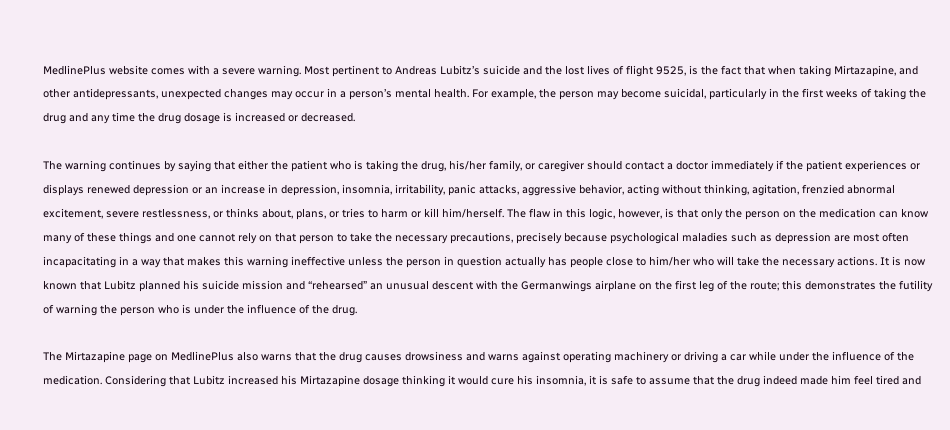MedlinePlus website comes with a severe warning. Most pertinent to Andreas Lubitz’s suicide and the lost lives of flight 9525, is the fact that when taking Mirtazapine, and other antidepressants, unexpected changes may occur in a person’s mental health. For example, the person may become suicidal, particularly in the first weeks of taking the drug and any time the drug dosage is increased or decreased.

The warning continues by saying that either the patient who is taking the drug, his/her family, or caregiver should contact a doctor immediately if the patient experiences or displays renewed depression or an increase in depression, insomnia, irritability, panic attacks, aggressive behavior, acting without thinking, agitation, frenzied abnormal excitement, severe restlessness, or thinks about, plans, or tries to harm or kill him/herself. The flaw in this logic, however, is that only the person on the medication can know many of these things and one cannot rely on that person to take the necessary precautions, precisely because psychological maladies such as depression are most often incapacitating in a way that makes this warning ineffective unless the person in question actually has people close to him/her who will take the necessary actions. It is now known that Lubitz planned his suicide mission and “rehearsed” an unusual descent with the Germanwings airplane on the first leg of the route; this demonstrates the futility of warning the person who is under the influence of the drug.

The Mirtazapine page on MedlinePlus also warns that the drug causes drowsiness and warns against operating machinery or driving a car while under the influence of the medication. Considering that Lubitz increased his Mirtazapine dosage thinking it would cure his insomnia, it is safe to assume that the drug indeed made him feel tired and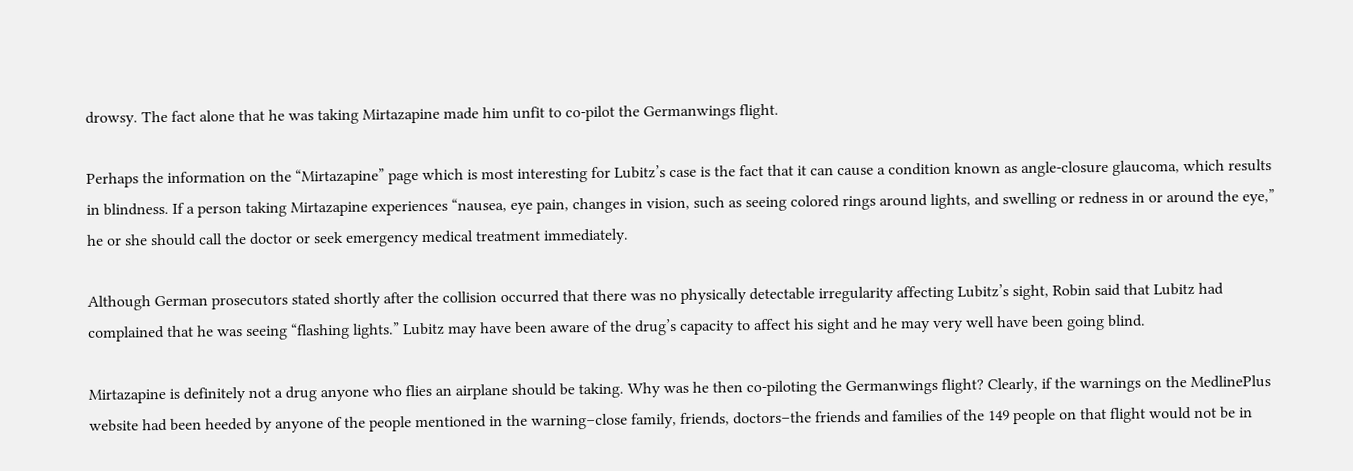drowsy. The fact alone that he was taking Mirtazapine made him unfit to co-pilot the Germanwings flight.

Perhaps the information on the “Mirtazapine” page which is most interesting for Lubitz’s case is the fact that it can cause a condition known as angle-closure glaucoma, which results in blindness. If a person taking Mirtazapine experiences “nausea, eye pain, changes in vision, such as seeing colored rings around lights, and swelling or redness in or around the eye,” he or she should call the doctor or seek emergency medical treatment immediately.

Although German prosecutors stated shortly after the collision occurred that there was no physically detectable irregularity affecting Lubitz’s sight, Robin said that Lubitz had complained that he was seeing “flashing lights.” Lubitz may have been aware of the drug’s capacity to affect his sight and he may very well have been going blind.

Mirtazapine is definitely not a drug anyone who flies an airplane should be taking. Why was he then co-piloting the Germanwings flight? Clearly, if the warnings on the MedlinePlus website had been heeded by anyone of the people mentioned in the warning–close family, friends, doctors–the friends and families of the 149 people on that flight would not be in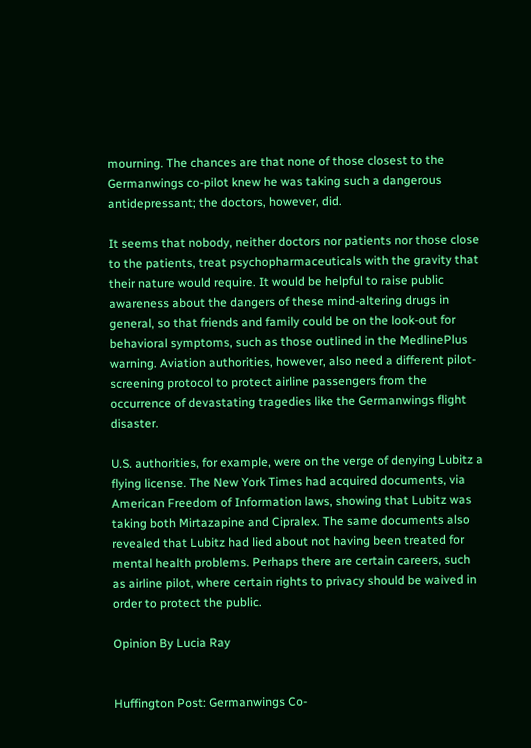mourning. The chances are that none of those closest to the Germanwings co-pilot knew he was taking such a dangerous antidepressant; the doctors, however, did.

It seems that nobody, neither doctors nor patients nor those close to the patients, treat psychopharmaceuticals with the gravity that their nature would require. It would be helpful to raise public awareness about the dangers of these mind-altering drugs in general, so that friends and family could be on the look-out for behavioral symptoms, such as those outlined in the MedlinePlus warning. Aviation authorities, however, also need a different pilot-screening protocol to protect airline passengers from the occurrence of devastating tragedies like the Germanwings flight disaster.

U.S. authorities, for example, were on the verge of denying Lubitz a flying license. The New York Times had acquired documents, via American Freedom of Information laws, showing that Lubitz was taking both Mirtazapine and Cipralex. The same documents also revealed that Lubitz had lied about not having been treated for mental health problems. Perhaps there are certain careers, such as airline pilot, where certain rights to privacy should be waived in order to protect the public.

Opinion By Lucia Ray


Huffington Post: Germanwings Co-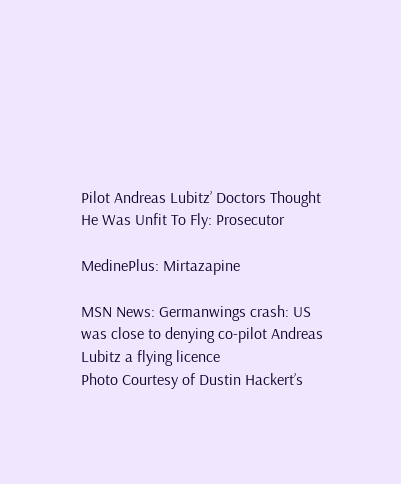Pilot Andreas Lubitz’ Doctors Thought He Was Unfit To Fly: Prosecutor

MedinePlus: Mirtazapine

MSN News: Germanwings crash: US was close to denying co-pilot Andreas Lubitz a flying licence
Photo Courtesy of Dustin Hackert’s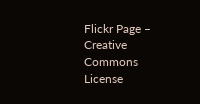Flickr Page – Creative Commons License